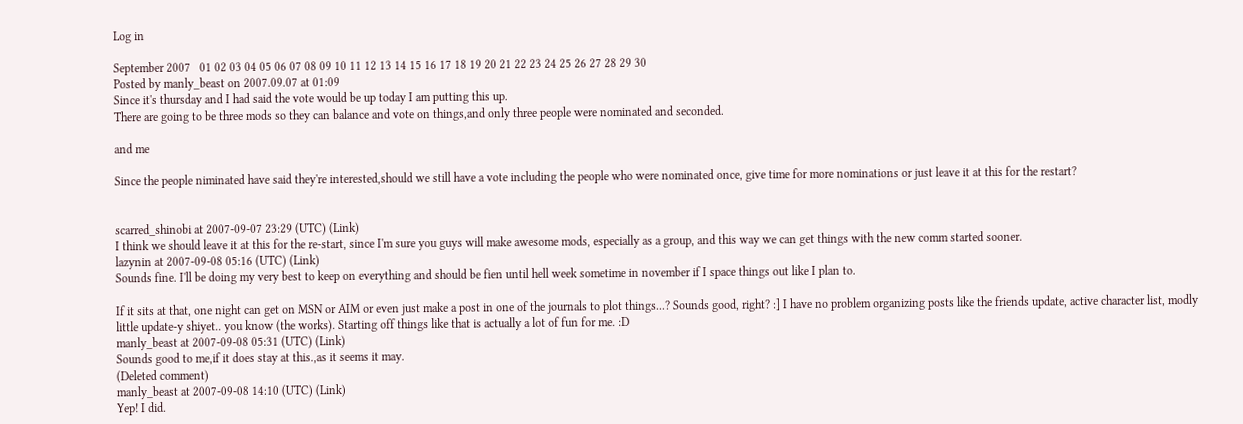Log in

September 2007   01 02 03 04 05 06 07 08 09 10 11 12 13 14 15 16 17 18 19 20 21 22 23 24 25 26 27 28 29 30
Posted by manly_beast on 2007.09.07 at 01:09
Since it's thursday and I had said the vote would be up today I am putting this up.
There are going to be three mods so they can balance and vote on things,and only three people were nominated and seconded.

and me

Since the people niminated have said they're interested,should we still have a vote including the people who were nominated once, give time for more nominations or just leave it at this for the restart?


scarred_shinobi at 2007-09-07 23:29 (UTC) (Link)
I think we should leave it at this for the re-start, since I'm sure you guys will make awesome mods, especially as a group, and this way we can get things with the new comm started sooner.
lazynin at 2007-09-08 05:16 (UTC) (Link)
Sounds fine. I'll be doing my very best to keep on everything and should be fien until hell week sometime in november if I space things out like I plan to.

If it sits at that, one night can get on MSN or AIM or even just make a post in one of the journals to plot things...? Sounds good, right? :] I have no problem organizing posts like the friends update, active character list, modly little update-y shiyet.. you know (the works). Starting off things like that is actually a lot of fun for me. :D
manly_beast at 2007-09-08 05:31 (UTC) (Link)
Sounds good to me,if it does stay at this.,as it seems it may.
(Deleted comment)
manly_beast at 2007-09-08 14:10 (UTC) (Link)
Yep! I did.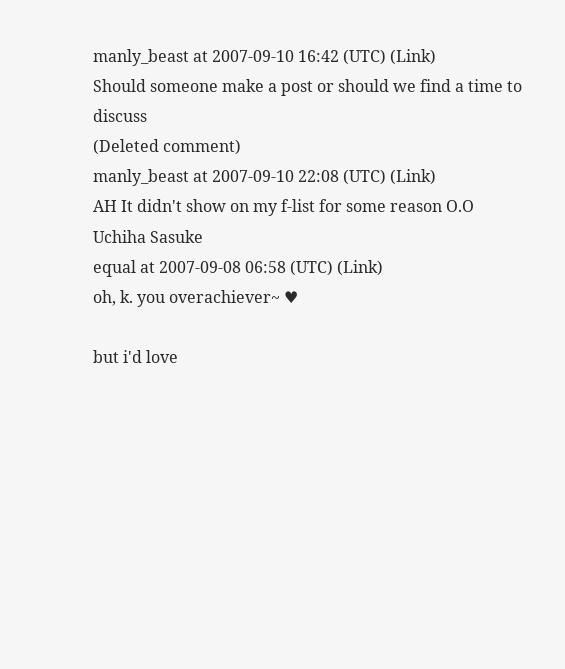manly_beast at 2007-09-10 16:42 (UTC) (Link)
Should someone make a post or should we find a time to discuss
(Deleted comment)
manly_beast at 2007-09-10 22:08 (UTC) (Link)
AH It didn't show on my f-list for some reason O.O
Uchiha Sasuke
equal at 2007-09-08 06:58 (UTC) (Link)
oh, k. you overachiever~ ♥

but i'd love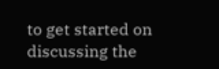to get started on discussing the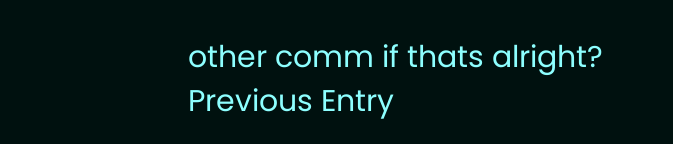other comm if thats alright?
Previous Entry